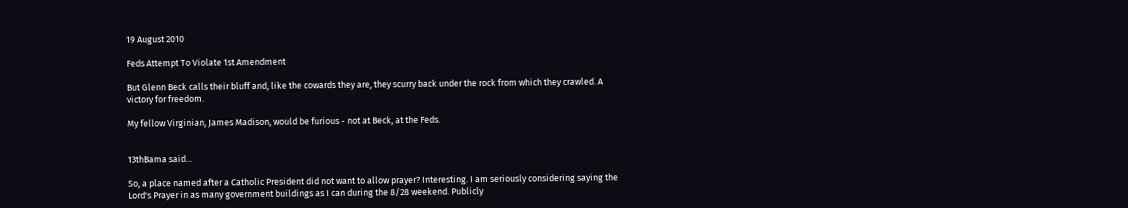19 August 2010

Feds Attempt To Violate 1st Amendment

But Glenn Beck calls their bluff and, like the cowards they are, they scurry back under the rock from which they crawled. A victory for freedom.

My fellow Virginian, James Madison, would be furious - not at Beck, at the Feds.


13thBama said...

So, a place named after a Catholic President did not want to allow prayer? Interesting. I am seriously considering saying the Lord's Prayer in as many government buildings as I can during the 8/28 weekend. Publicly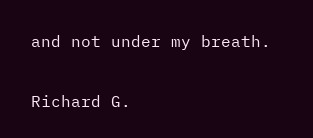and not under my breath.

Richard G.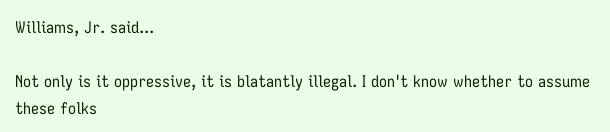Williams, Jr. said...

Not only is it oppressive, it is blatantly illegal. I don't know whether to assume these folks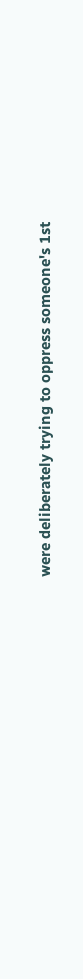were deliberately trying to oppress someone's 1st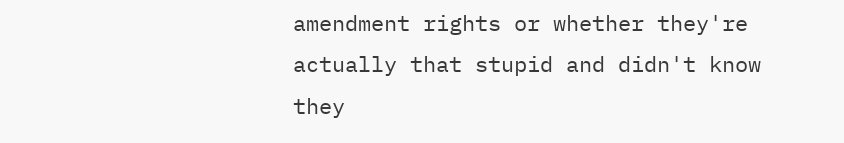amendment rights or whether they're actually that stupid and didn't know they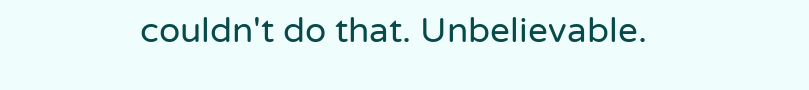couldn't do that. Unbelievable.